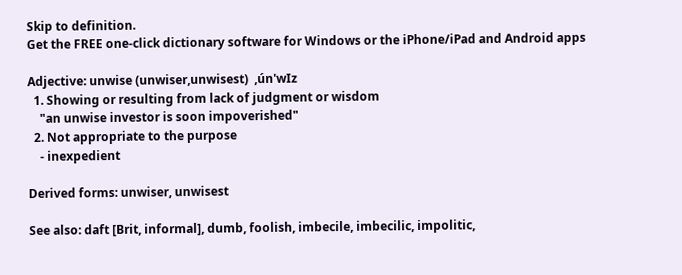Skip to definition.
Get the FREE one-click dictionary software for Windows or the iPhone/iPad and Android apps

Adjective: unwise (unwiser,unwisest)  ,ún'wIz
  1. Showing or resulting from lack of judgment or wisdom
    "an unwise investor is soon impoverished"
  2. Not appropriate to the purpose
    - inexpedient

Derived forms: unwiser, unwisest

See also: daft [Brit, informal], dumb, foolish, imbecile, imbecilic, impolitic,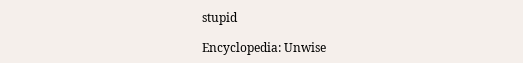stupid

Encyclopedia: Unwise